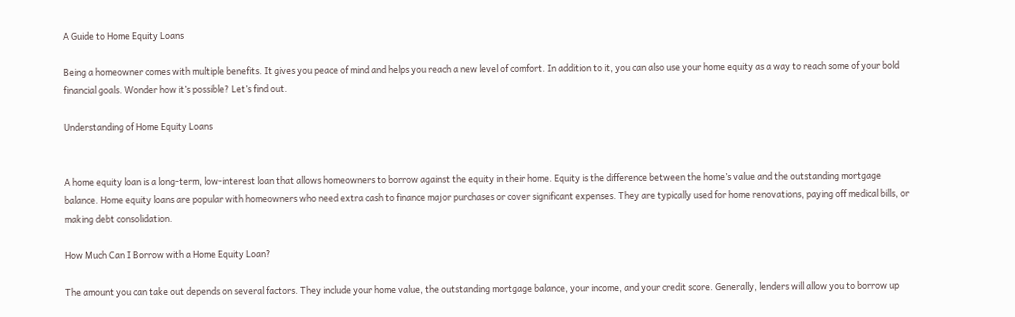A Guide to Home Equity Loans

Being a homeowner comes with multiple benefits. It gives you peace of mind and helps you reach a new level of comfort. In addition to it, you can also use your home equity as a way to reach some of your bold financial goals. Wonder how it’s possible? Let’s find out.

Understanding of Home Equity Loans


A home equity loan is a long-term, low-interest loan that allows homeowners to borrow against the equity in their home. Equity is the difference between the home’s value and the outstanding mortgage balance. Home equity loans are popular with homeowners who need extra cash to finance major purchases or cover significant expenses. They are typically used for home renovations, paying off medical bills, or making debt consolidation.

How Much Can I Borrow with a Home Equity Loan?

The amount you can take out depends on several factors. They include your home value, the outstanding mortgage balance, your income, and your credit score. Generally, lenders will allow you to borrow up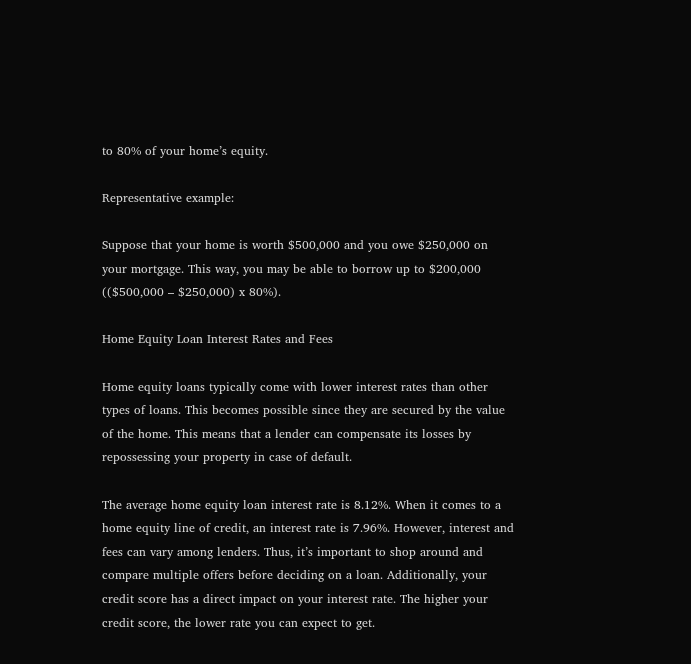to 80% of your home’s equity.

Representative example:

Suppose that your home is worth $500,000 and you owe $250,000 on your mortgage. This way, you may be able to borrow up to $200,000 (($500,000 – $250,000) x 80%).

Home Equity Loan Interest Rates and Fees

Home equity loans typically come with lower interest rates than other types of loans. This becomes possible since they are secured by the value of the home. This means that a lender can compensate its losses by repossessing your property in case of default.

The average home equity loan interest rate is 8.12%. When it comes to a home equity line of credit, an interest rate is 7.96%. However, interest and fees can vary among lenders. Thus, it’s important to shop around and compare multiple offers before deciding on a loan. Additionally, your credit score has a direct impact on your interest rate. The higher your credit score, the lower rate you can expect to get.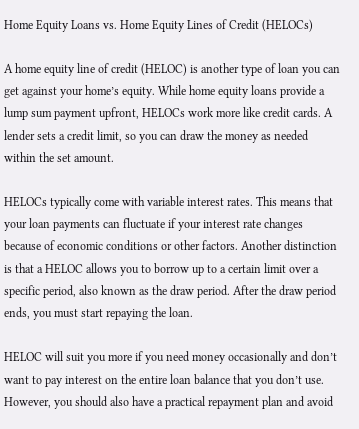Home Equity Loans vs. Home Equity Lines of Credit (HELOCs)

A home equity line of credit (HELOC) is another type of loan you can get against your home’s equity. While home equity loans provide a lump sum payment upfront, HELOCs work more like credit cards. A lender sets a credit limit, so you can draw the money as needed within the set amount.

HELOCs typically come with variable interest rates. This means that your loan payments can fluctuate if your interest rate changes because of economic conditions or other factors. Another distinction is that a HELOC allows you to borrow up to a certain limit over a specific period, also known as the draw period. After the draw period ends, you must start repaying the loan.

HELOC will suit you more if you need money occasionally and don’t want to pay interest on the entire loan balance that you don’t use. However, you should also have a practical repayment plan and avoid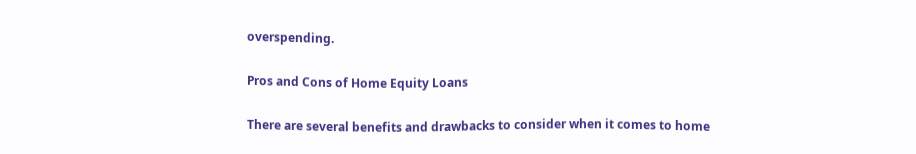overspending.

Pros and Cons of Home Equity Loans

There are several benefits and drawbacks to consider when it comes to home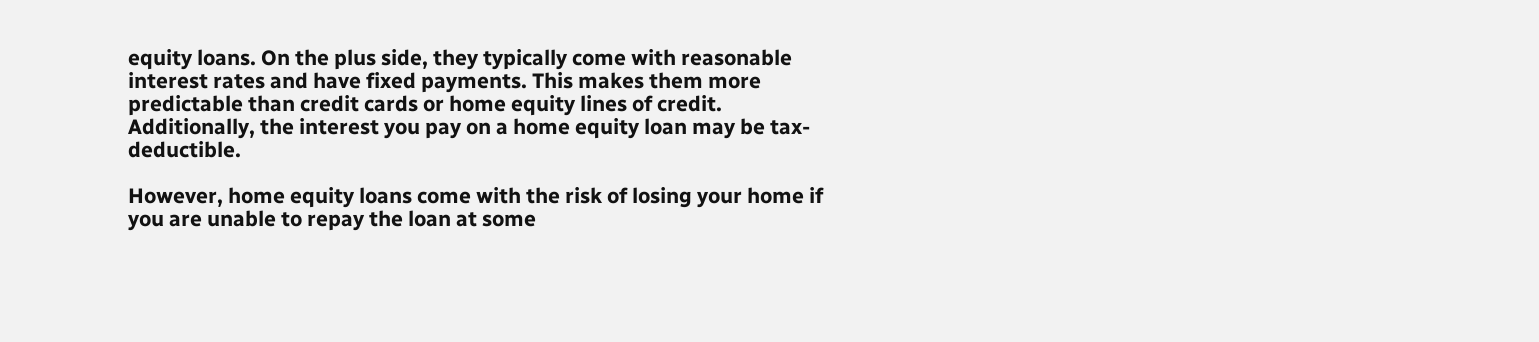equity loans. On the plus side, they typically come with reasonable interest rates and have fixed payments. This makes them more predictable than credit cards or home equity lines of credit. Additionally, the interest you pay on a home equity loan may be tax-deductible.

However, home equity loans come with the risk of losing your home if you are unable to repay the loan at some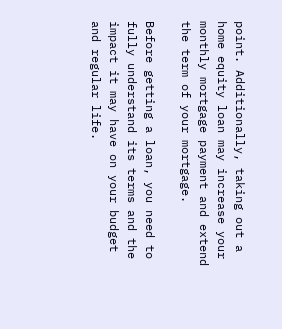point. Additionally, taking out a home equity loan may increase your monthly mortgage payment and extend the term of your mortgage.

Before getting a loan, you need to fully understand its terms and the impact it may have on your budget and regular life.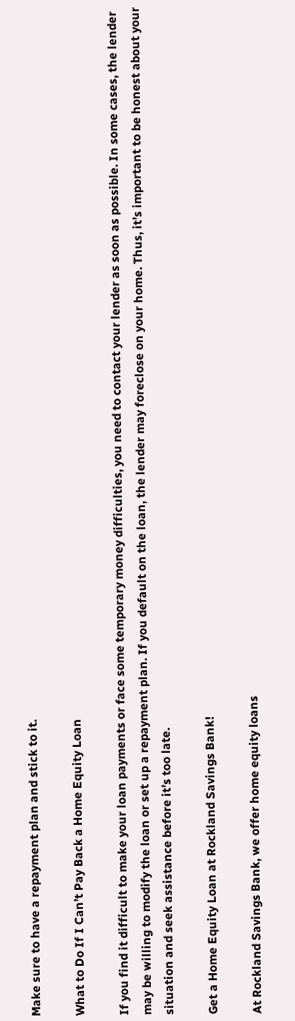Make sure to have a repayment plan and stick to it.

What to Do If I Can’t Pay Back a Home Equity Loan

If you find it difficult to make your loan payments or face some temporary money difficulties, you need to contact your lender as soon as possible. In some cases, the lender may be willing to modify the loan or set up a repayment plan. If you default on the loan, the lender may foreclose on your home. Thus, it’s important to be honest about your situation and seek assistance before it’s too late.

Get a Home Equity Loan at Rockland Savings Bank!

At Rockland Savings Bank, we offer home equity loans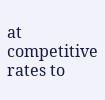at competitive rates to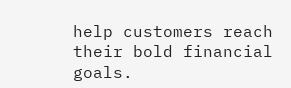help customers reach their bold financial goals.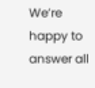We’re happy to answer all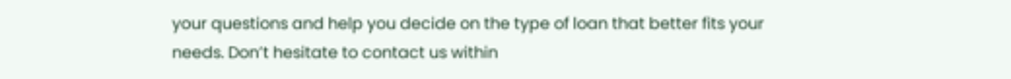your questions and help you decide on the type of loan that better fits your needs. Don’t hesitate to contact us within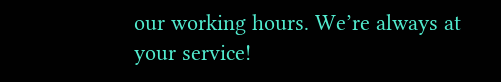our working hours. We’re always at your service!